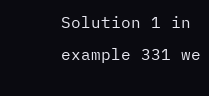Solution 1 in example 331 we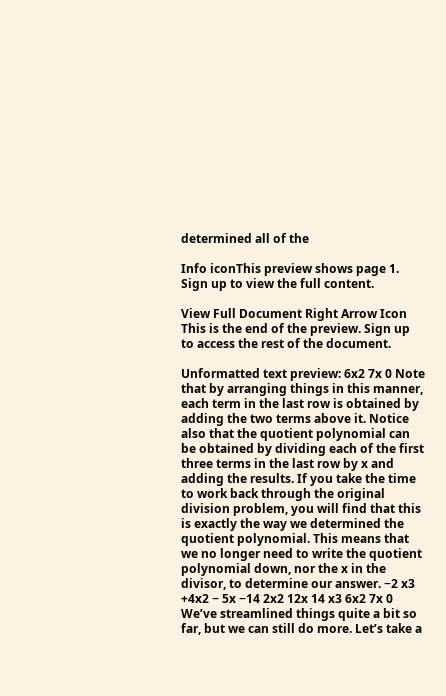determined all of the

Info iconThis preview shows page 1. Sign up to view the full content.

View Full Document Right Arrow Icon
This is the end of the preview. Sign up to access the rest of the document.

Unformatted text preview: 6x2 7x 0 Note that by arranging things in this manner, each term in the last row is obtained by adding the two terms above it. Notice also that the quotient polynomial can be obtained by dividing each of the first three terms in the last row by x and adding the results. If you take the time to work back through the original division problem, you will find that this is exactly the way we determined the quotient polynomial. This means that we no longer need to write the quotient polynomial down, nor the x in the divisor, to determine our answer. −2 x3 +4x2 − 5x −14 2x2 12x 14 x3 6x2 7x 0 We’ve streamlined things quite a bit so far, but we can still do more. Let’s take a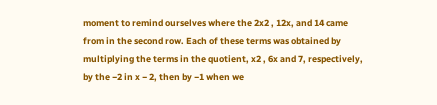moment to remind ourselves where the 2x2 , 12x, and 14 came from in the second row. Each of these terms was obtained by multiplying the terms in the quotient, x2 , 6x and 7, respectively, by the −2 in x − 2, then by −1 when we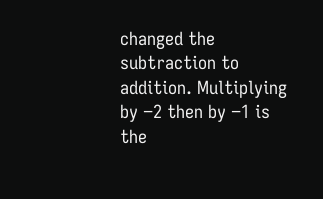changed the subtraction to addition. Multiplying by −2 then by −1 is the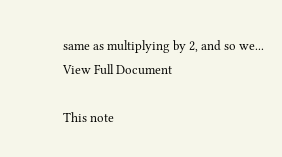same as multiplying by 2, and so we...
View Full Document

This note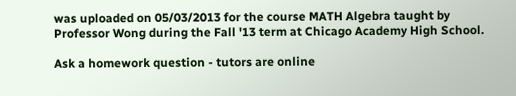was uploaded on 05/03/2013 for the course MATH Algebra taught by Professor Wong during the Fall '13 term at Chicago Academy High School.

Ask a homework question - tutors are online